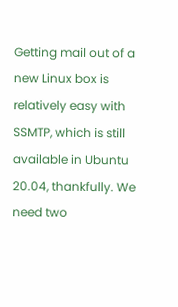Getting mail out of a new Linux box is relatively easy with SSMTP, which is still available in Ubuntu 20.04, thankfully. We need two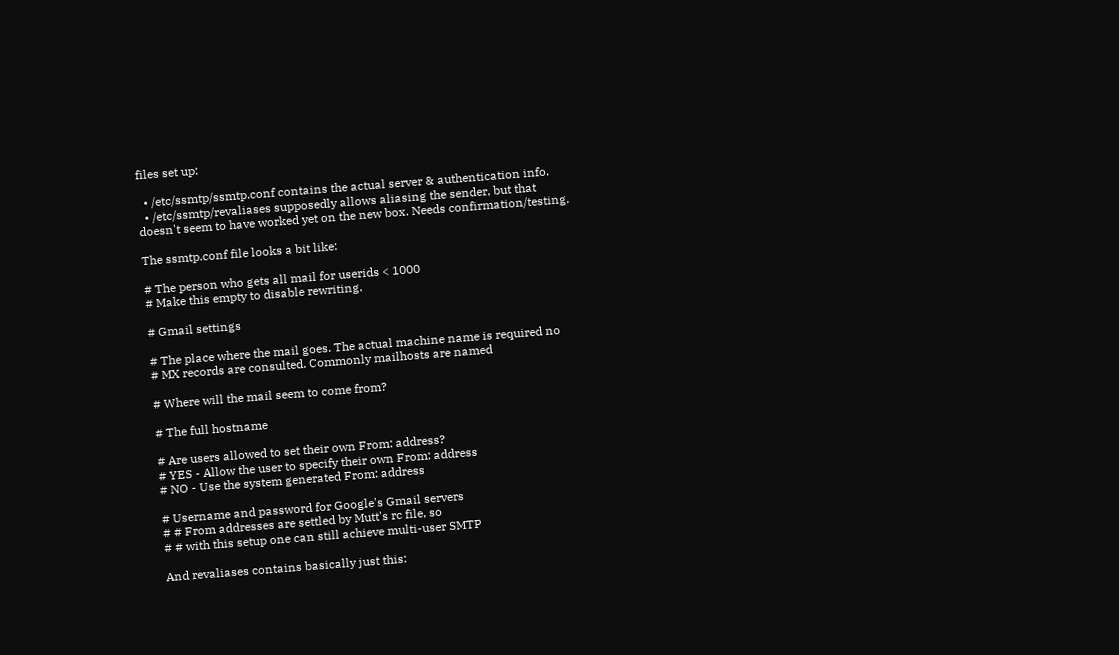files set up:

  • /etc/ssmtp/ssmtp.conf contains the actual server & authentication info.
  • /etc/ssmtp/revaliases supposedly allows aliasing the sender, but that doesn't seem to have worked yet on the new box. Needs confirmation/testing.

The ssmtp.conf file looks a bit like:

# The person who gets all mail for userids < 1000
# Make this empty to disable rewriting.

# Gmail settings

# The place where the mail goes. The actual machine name is required no
# MX records are consulted. Commonly mailhosts are named

# Where will the mail seem to come from?

# The full hostname

# Are users allowed to set their own From: address?
# YES - Allow the user to specify their own From: address
# NO - Use the system generated From: address

# Username and password for Google's Gmail servers
# # From addresses are settled by Mutt's rc file, so
# # with this setup one can still achieve multi-user SMTP

And revaliases contains basically just this: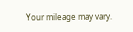Your mileage may vary.